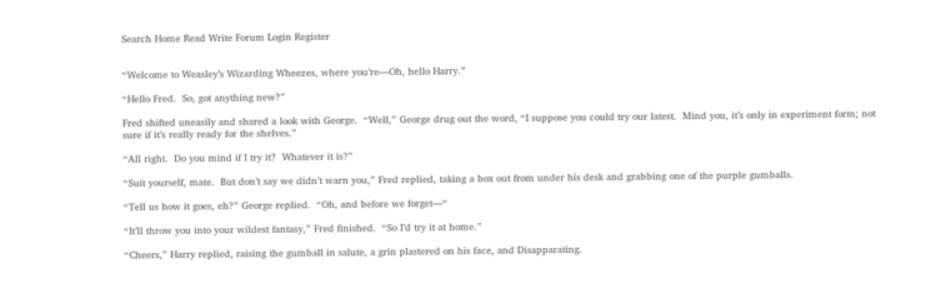Search Home Read Write Forum Login Register


“Welcome to Weasley’s Wizarding Wheezes, where you’re—Oh, hello Harry.”

“Hello Fred.  So, got anything new?”

Fred shifted uneasily and shared a look with George.  “Well,” George drug out the word, “I suppose you could try our latest.  Mind you, it’s only in experiment form; not sure if it’s really ready for the shelves.”

“All right.  Do you mind if I try it?  Whatever it is?”

“Suit yourself, mate.  But don’t say we didn’t warn you,” Fred replied, taking a box out from under his desk and grabbing one of the purple gumballs.

“Tell us how it goes, eh?” George replied.  “Oh, and before we forget—“

“It’ll throw you into your wildest fantasy,” Fred finished.  “So I’d try it at home.”

“Cheers,” Harry replied, raising the gumball in salute, a grin plastered on his face, and Disapparating.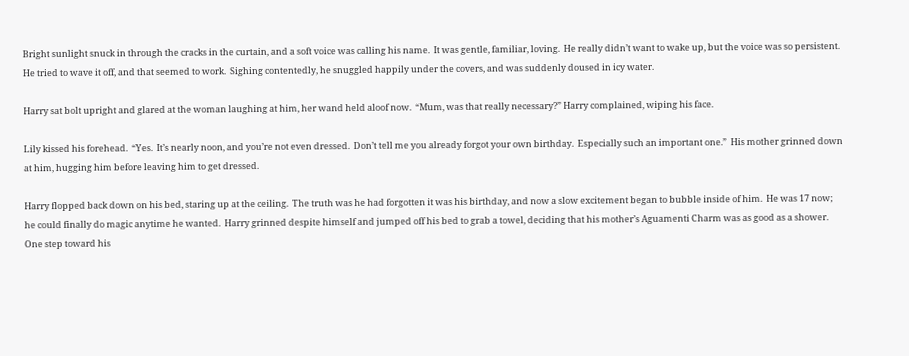Bright sunlight snuck in through the cracks in the curtain, and a soft voice was calling his name.  It was gentle, familiar, loving.  He really didn’t want to wake up, but the voice was so persistent.  He tried to wave it off, and that seemed to work.  Sighing contentedly, he snuggled happily under the covers, and was suddenly doused in icy water.

Harry sat bolt upright and glared at the woman laughing at him, her wand held aloof now.  “Mum, was that really necessary?” Harry complained, wiping his face.

Lily kissed his forehead.  “Yes.  It’s nearly noon, and you’re not even dressed.  Don’t tell me you already forgot your own birthday.  Especially such an important one.”  His mother grinned down at him, hugging him before leaving him to get dressed.

Harry flopped back down on his bed, staring up at the ceiling.  The truth was he had forgotten it was his birthday, and now a slow excitement began to bubble inside of him.  He was 17 now; he could finally do magic anytime he wanted.  Harry grinned despite himself and jumped off his bed to grab a towel, deciding that his mother’s Aguamenti Charm was as good as a shower.  One step toward his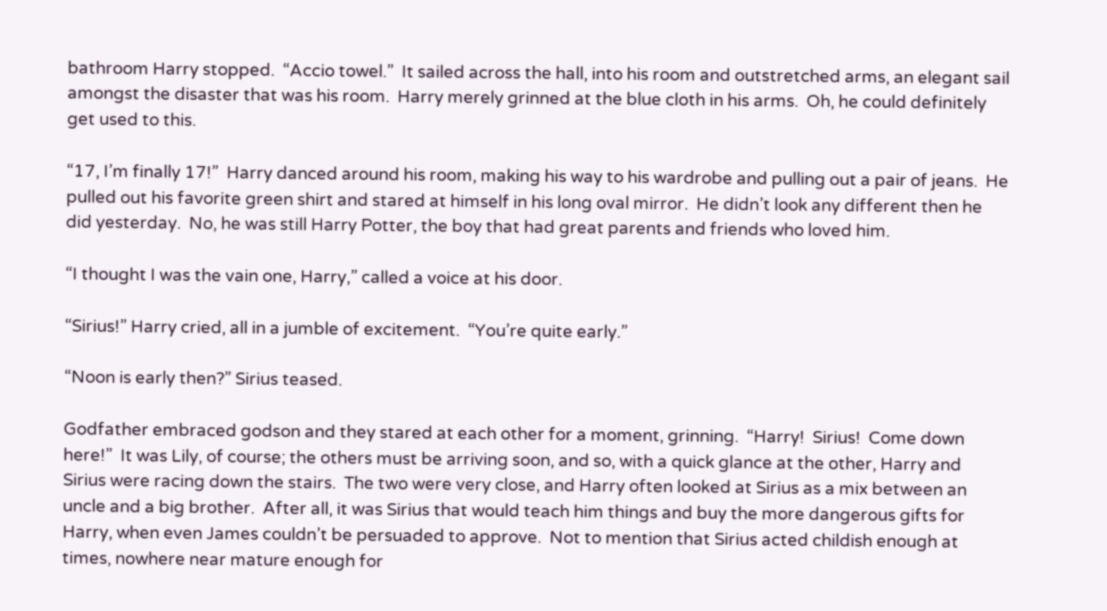bathroom Harry stopped.  “Accio towel.”  It sailed across the hall, into his room and outstretched arms, an elegant sail amongst the disaster that was his room.  Harry merely grinned at the blue cloth in his arms.  Oh, he could definitely get used to this.

“17, I’m finally 17!”  Harry danced around his room, making his way to his wardrobe and pulling out a pair of jeans.  He pulled out his favorite green shirt and stared at himself in his long oval mirror.  He didn’t look any different then he did yesterday.  No, he was still Harry Potter, the boy that had great parents and friends who loved him.

“I thought I was the vain one, Harry,” called a voice at his door.

“Sirius!” Harry cried, all in a jumble of excitement.  “You’re quite early.”

“Noon is early then?” Sirius teased.

Godfather embraced godson and they stared at each other for a moment, grinning.  “Harry!  Sirius!  Come down here!”  It was Lily, of course; the others must be arriving soon, and so, with a quick glance at the other, Harry and Sirius were racing down the stairs.  The two were very close, and Harry often looked at Sirius as a mix between an uncle and a big brother.  After all, it was Sirius that would teach him things and buy the more dangerous gifts for Harry, when even James couldn’t be persuaded to approve.  Not to mention that Sirius acted childish enough at times, nowhere near mature enough for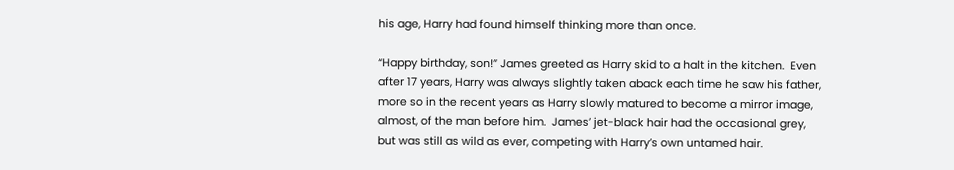his age, Harry had found himself thinking more than once.

“Happy birthday, son!” James greeted as Harry skid to a halt in the kitchen.  Even after 17 years, Harry was always slightly taken aback each time he saw his father, more so in the recent years as Harry slowly matured to become a mirror image, almost, of the man before him.  James’ jet-black hair had the occasional grey, but was still as wild as ever, competing with Harry’s own untamed hair.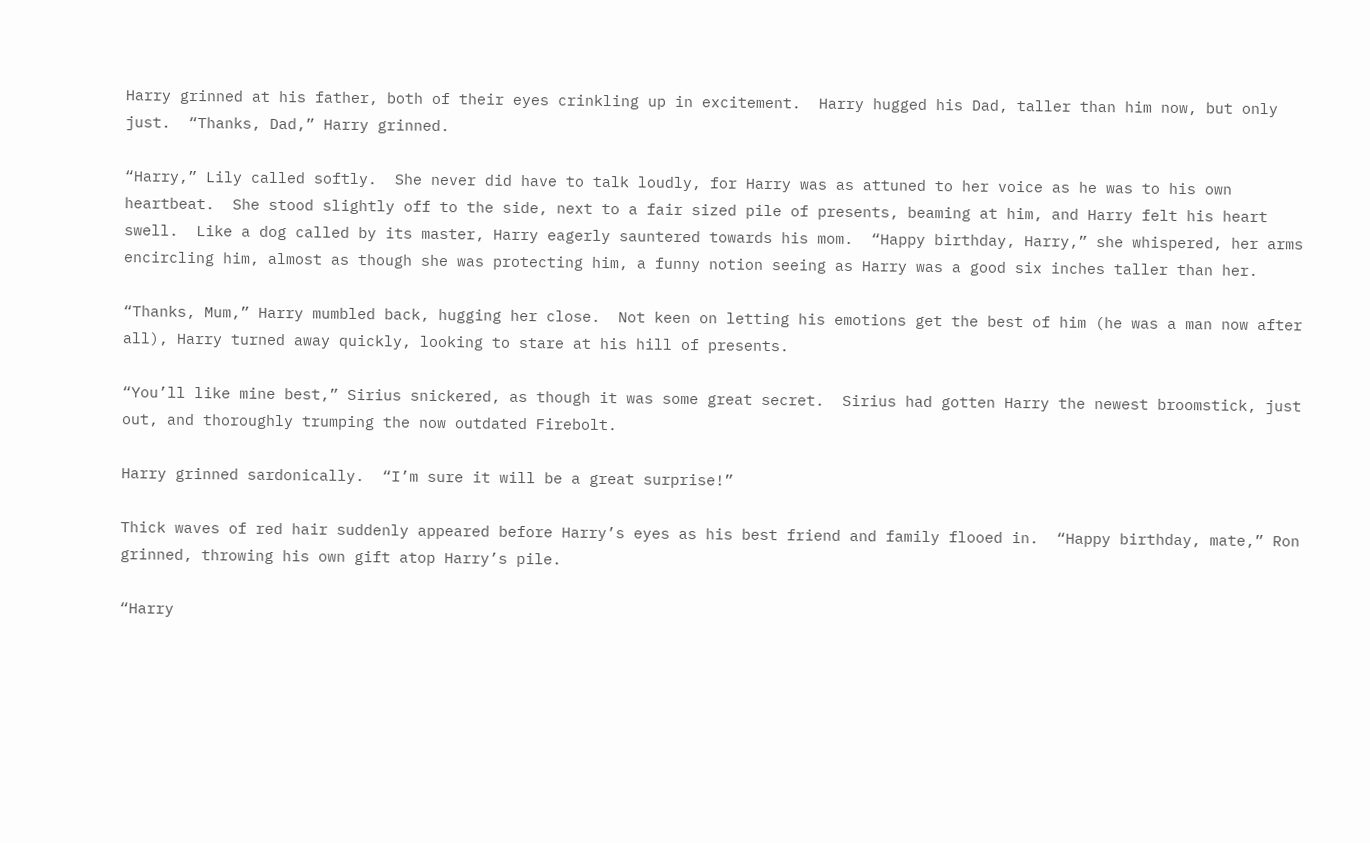Harry grinned at his father, both of their eyes crinkling up in excitement.  Harry hugged his Dad, taller than him now, but only just.  “Thanks, Dad,” Harry grinned.

“Harry,” Lily called softly.  She never did have to talk loudly, for Harry was as attuned to her voice as he was to his own heartbeat.  She stood slightly off to the side, next to a fair sized pile of presents, beaming at him, and Harry felt his heart swell.  Like a dog called by its master, Harry eagerly sauntered towards his mom.  “Happy birthday, Harry,” she whispered, her arms encircling him, almost as though she was protecting him, a funny notion seeing as Harry was a good six inches taller than her.

“Thanks, Mum,” Harry mumbled back, hugging her close.  Not keen on letting his emotions get the best of him (he was a man now after all), Harry turned away quickly, looking to stare at his hill of presents.

“You’ll like mine best,” Sirius snickered, as though it was some great secret.  Sirius had gotten Harry the newest broomstick, just out, and thoroughly trumping the now outdated Firebolt.

Harry grinned sardonically.  “I’m sure it will be a great surprise!”

Thick waves of red hair suddenly appeared before Harry’s eyes as his best friend and family flooed in.  “Happy birthday, mate,” Ron grinned, throwing his own gift atop Harry’s pile.

“Harry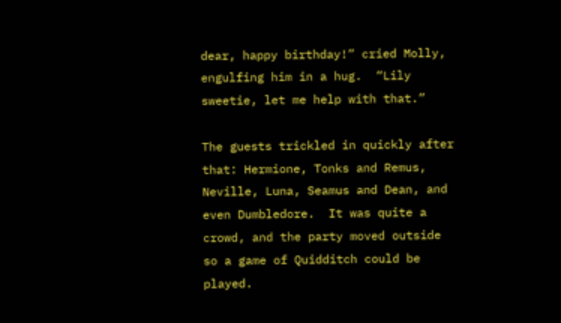dear, happy birthday!” cried Molly, engulfing him in a hug.  “Lily sweetie, let me help with that.”

The guests trickled in quickly after that: Hermione, Tonks and Remus, Neville, Luna, Seamus and Dean, and even Dumbledore.  It was quite a crowd, and the party moved outside so a game of Quidditch could be played.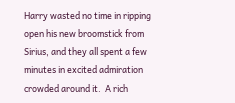Harry wasted no time in ripping open his new broomstick from Sirius, and they all spent a few minutes in excited admiration crowded around it.  A rich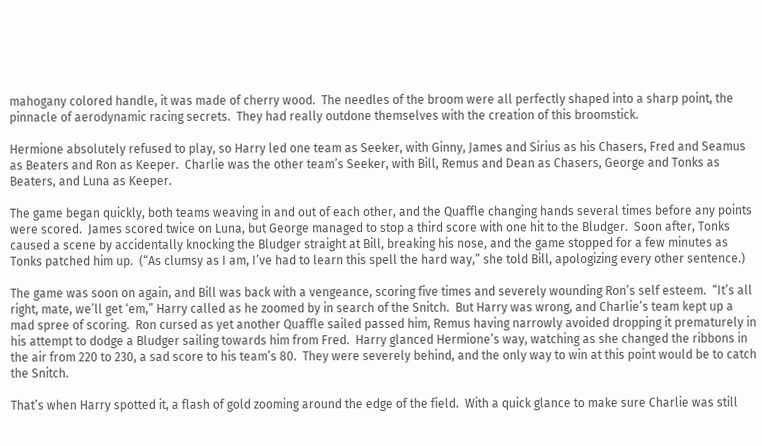mahogany colored handle, it was made of cherry wood.  The needles of the broom were all perfectly shaped into a sharp point, the pinnacle of aerodynamic racing secrets.  They had really outdone themselves with the creation of this broomstick.

Hermione absolutely refused to play, so Harry led one team as Seeker, with Ginny, James and Sirius as his Chasers, Fred and Seamus as Beaters and Ron as Keeper.  Charlie was the other team’s Seeker, with Bill, Remus and Dean as Chasers, George and Tonks as Beaters, and Luna as Keeper.

The game began quickly, both teams weaving in and out of each other, and the Quaffle changing hands several times before any points were scored.  James scored twice on Luna, but George managed to stop a third score with one hit to the Bludger.  Soon after, Tonks caused a scene by accidentally knocking the Bludger straight at Bill, breaking his nose, and the game stopped for a few minutes as Tonks patched him up.  (“As clumsy as I am, I’ve had to learn this spell the hard way,” she told Bill, apologizing every other sentence.)

The game was soon on again, and Bill was back with a vengeance, scoring five times and severely wounding Ron’s self esteem.  “It’s all right, mate, we’ll get ‘em,” Harry called as he zoomed by in search of the Snitch.  But Harry was wrong, and Charlie’s team kept up a mad spree of scoring.  Ron cursed as yet another Quaffle sailed passed him, Remus having narrowly avoided dropping it prematurely in his attempt to dodge a Bludger sailing towards him from Fred.  Harry glanced Hermione’s way, watching as she changed the ribbons in the air from 220 to 230, a sad score to his team’s 80.  They were severely behind, and the only way to win at this point would be to catch the Snitch.

That’s when Harry spotted it, a flash of gold zooming around the edge of the field.  With a quick glance to make sure Charlie was still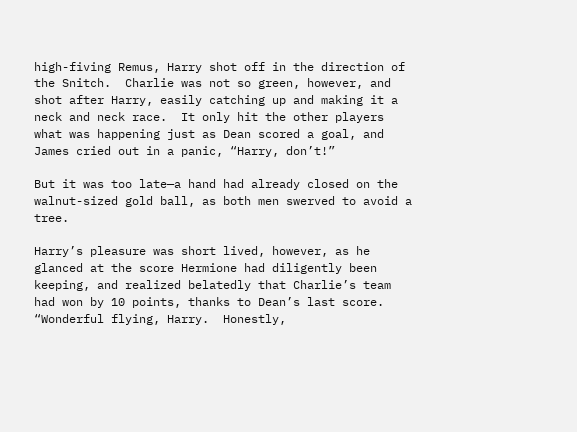high-fiving Remus, Harry shot off in the direction of the Snitch.  Charlie was not so green, however, and shot after Harry, easily catching up and making it a neck and neck race.  It only hit the other players what was happening just as Dean scored a goal, and James cried out in a panic, “Harry, don’t!”

But it was too late—a hand had already closed on the walnut-sized gold ball, as both men swerved to avoid a tree.

Harry’s pleasure was short lived, however, as he glanced at the score Hermione had diligently been keeping, and realized belatedly that Charlie’s team had won by 10 points, thanks to Dean’s last score.  “Wonderful flying, Harry.  Honestly,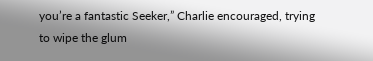you’re a fantastic Seeker,” Charlie encouraged, trying to wipe the glum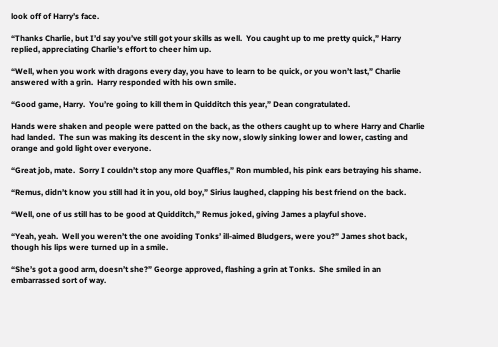look off of Harry’s face.

“Thanks Charlie, but I’d say you’ve still got your skills as well.  You caught up to me pretty quick,” Harry replied, appreciating Charlie’s effort to cheer him up.

“Well, when you work with dragons every day, you have to learn to be quick, or you won’t last,” Charlie answered with a grin.  Harry responded with his own smile.

“Good game, Harry.  You’re going to kill them in Quidditch this year,” Dean congratulated.

Hands were shaken and people were patted on the back, as the others caught up to where Harry and Charlie had landed.  The sun was making its descent in the sky now, slowly sinking lower and lower, casting and orange and gold light over everyone.

“Great job, mate.  Sorry I couldn’t stop any more Quaffles,” Ron mumbled, his pink ears betraying his shame.

“Remus, didn’t know you still had it in you, old boy,” Sirius laughed, clapping his best friend on the back.

“Well, one of us still has to be good at Quidditch,” Remus joked, giving James a playful shove.

“Yeah, yeah.  Well you weren’t the one avoiding Tonks’ ill-aimed Bludgers, were you?” James shot back, though his lips were turned up in a smile.

“She’s got a good arm, doesn’t she?” George approved, flashing a grin at Tonks.  She smiled in an embarrassed sort of way.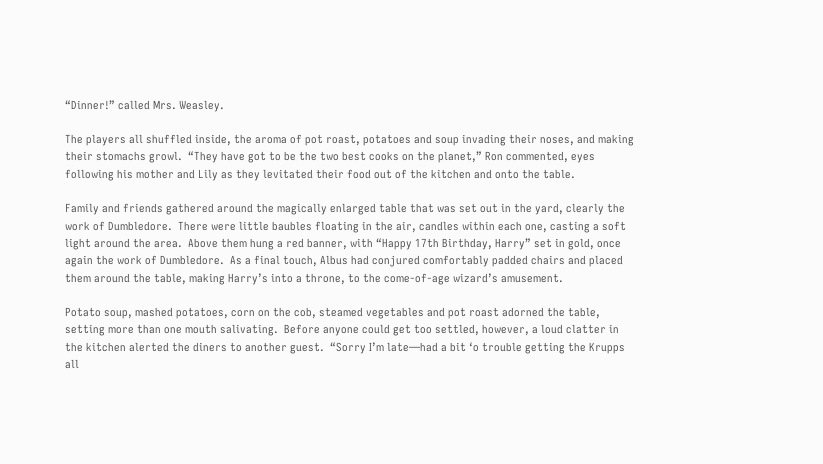“Dinner!” called Mrs. Weasley.

The players all shuffled inside, the aroma of pot roast, potatoes and soup invading their noses, and making their stomachs growl.  “They have got to be the two best cooks on the planet,” Ron commented, eyes following his mother and Lily as they levitated their food out of the kitchen and onto the table.

Family and friends gathered around the magically enlarged table that was set out in the yard, clearly the work of Dumbledore.  There were little baubles floating in the air, candles within each one, casting a soft light around the area.  Above them hung a red banner, with “Happy 17th Birthday, Harry” set in gold, once again the work of Dumbledore.  As a final touch, Albus had conjured comfortably padded chairs and placed them around the table, making Harry’s into a throne, to the come-of-age wizard’s amusement.

Potato soup, mashed potatoes, corn on the cob, steamed vegetables and pot roast adorned the table, setting more than one mouth salivating.  Before anyone could get too settled, however, a loud clatter in the kitchen alerted the diners to another guest.  “Sorry I’m late—had a bit ‘o trouble getting the Krupps all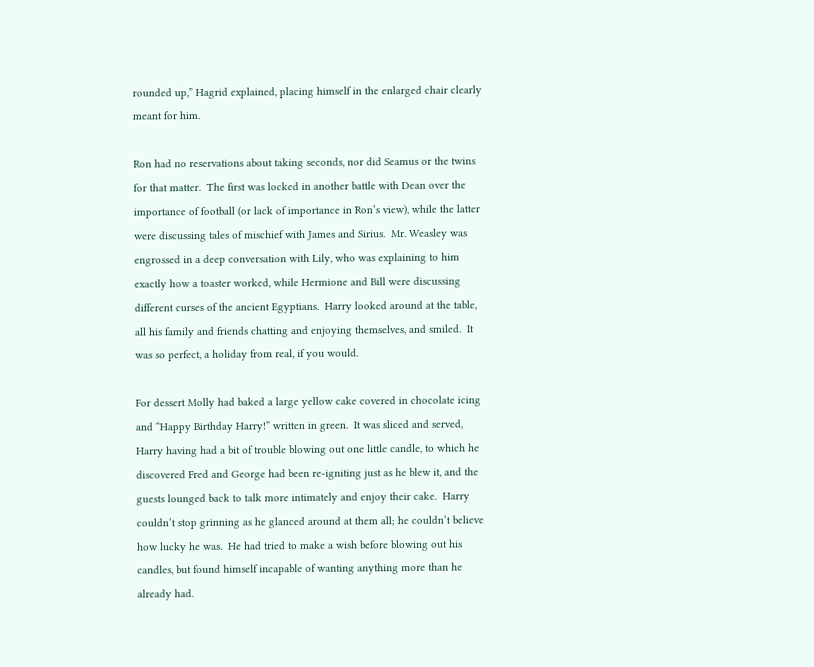rounded up,” Hagrid explained, placing himself in the enlarged chair clearly meant for him.

Ron had no reservations about taking seconds, nor did Seamus or the twins for that matter.  The first was locked in another battle with Dean over the importance of football (or lack of importance in Ron’s view), while the latter were discussing tales of mischief with James and Sirius.  Mr. Weasley was engrossed in a deep conversation with Lily, who was explaining to him exactly how a toaster worked, while Hermione and Bill were discussing different curses of the ancient Egyptians.  Harry looked around at the table, all his family and friends chatting and enjoying themselves, and smiled.  It was so perfect, a holiday from real, if you would.

For dessert Molly had baked a large yellow cake covered in chocolate icing and “Happy Birthday Harry!” written in green.  It was sliced and served, Harry having had a bit of trouble blowing out one little candle, to which he discovered Fred and George had been re-igniting just as he blew it, and the guests lounged back to talk more intimately and enjoy their cake.  Harry couldn’t stop grinning as he glanced around at them all; he couldn’t believe how lucky he was.  He had tried to make a wish before blowing out his candles, but found himself incapable of wanting anything more than he already had.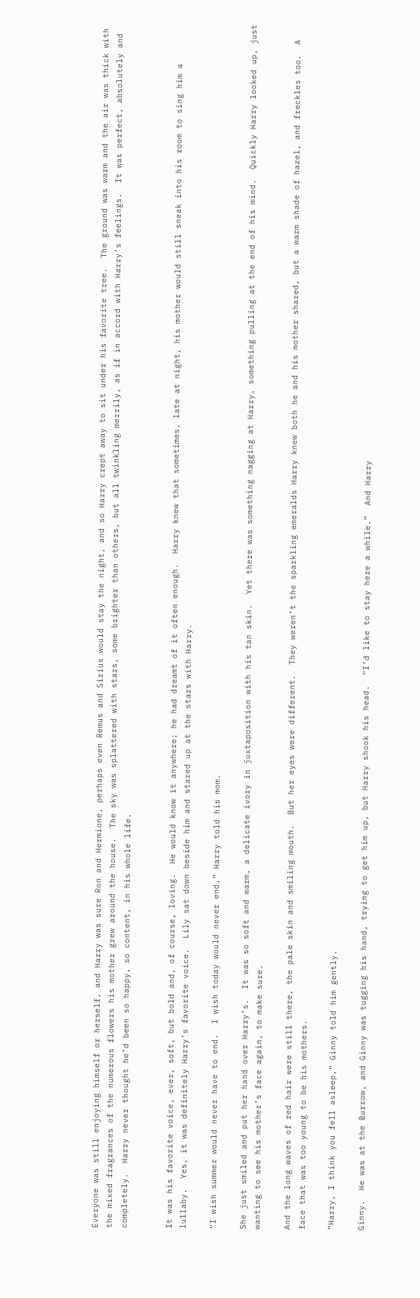Everyone was still enjoying himself or herself, and Harry was sure Ron and Hermione, perhaps even Remus and Sirius would stay the night, and so Harry crept away to sit under his favorite tree.  The ground was warm and the air was thick with the mixed fragrances of the numerous flowers his mother grew around the house.  The sky was splattered with stars, some brighter than others, but all twinkling merrily, as if in accord with Harry’s feelings.  It was perfect, absolutely and completely.  Harry never thought he’d been so happy, so content, in his whole life.


It was his favorite voice, ever, soft, but bold and, of course, loving.  He would know it anywhere; he had dreamt of it often enough.  Harry knew that sometimes, late at night, his mother would still sneak into his room to sing him a lullaby.  Yes, it was definitely Harry’s favorite voice.  Lily sat down beside him and stared up at the stars with Harry.

“I wish summer would never have to end.  I wish today would never end,” Harry told his mom.

She just smiled and put her hand over Harry’s.  It was so soft and warm, a delicate ivory in juxtaposition with his tan skin.  Yet there was something nagging at Harry, something pulling at the end of his mind.  Quickly Harry looked up, just wanting to see his mother’s face again, to make sure.

And the long waves of red hair were still there, the pale skin and smiling mouth.  But her eyes were different.  They weren’t the sparkling emeralds Harry knew both he and his mother shared, but a warm shade of hazel, and freckles too.  A face that was too young to be his mothers.

“Harry, I think you fell asleep,” Ginny told him gently.

Ginny.  He was at the Burrow, and Ginny was tugging his hand, trying to get him up, but Harry shook his head.  “I’d like to stay here a while.”  And Harry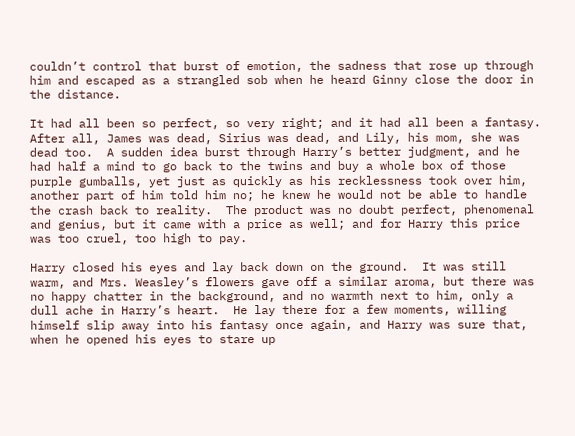couldn’t control that burst of emotion, the sadness that rose up through him and escaped as a strangled sob when he heard Ginny close the door in the distance.

It had all been so perfect, so very right; and it had all been a fantasy.  After all, James was dead, Sirius was dead, and Lily, his mom, she was dead too.  A sudden idea burst through Harry’s better judgment, and he had half a mind to go back to the twins and buy a whole box of those purple gumballs, yet just as quickly as his recklessness took over him, another part of him told him no; he knew he would not be able to handle the crash back to reality.  The product was no doubt perfect, phenomenal and genius, but it came with a price as well; and for Harry this price was too cruel, too high to pay.

Harry closed his eyes and lay back down on the ground.  It was still warm, and Mrs. Weasley’s flowers gave off a similar aroma, but there was no happy chatter in the background, and no warmth next to him, only a dull ache in Harry’s heart.  He lay there for a few moments, willing himself slip away into his fantasy once again, and Harry was sure that, when he opened his eyes to stare up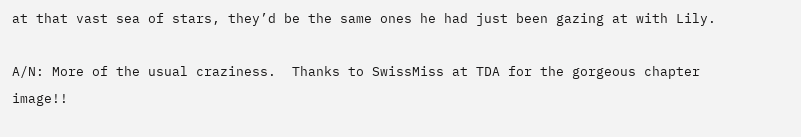at that vast sea of stars, they’d be the same ones he had just been gazing at with Lily.

A/N: More of the usual craziness.  Thanks to SwissMiss at TDA for the gorgeous chapter image!!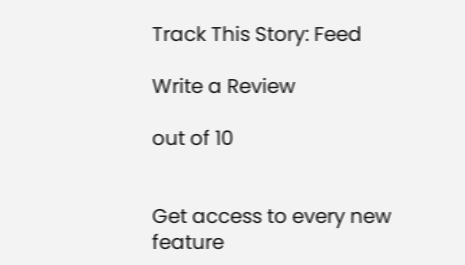Track This Story: Feed

Write a Review

out of 10


Get access to every new feature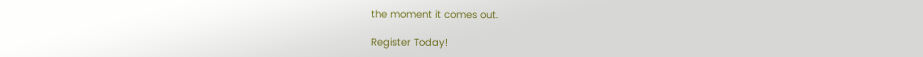the moment it comes out.

Register Today!